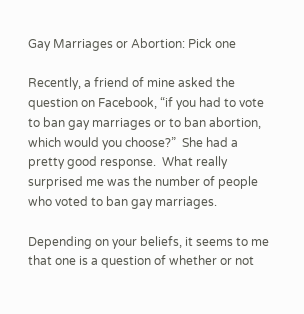Gay Marriages or Abortion: Pick one

Recently, a friend of mine asked the question on Facebook, “if you had to vote to ban gay marriages or to ban abortion, which would you choose?”  She had a pretty good response.  What really surprised me was the number of people who voted to ban gay marriages.

Depending on your beliefs, it seems to me that one is a question of whether or not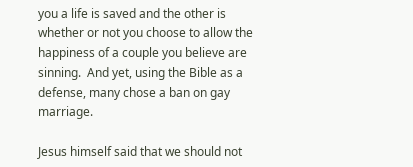you a life is saved and the other is whether or not you choose to allow the happiness of a couple you believe are sinning.  And yet, using the Bible as a defense, many chose a ban on gay marriage.

Jesus himself said that we should not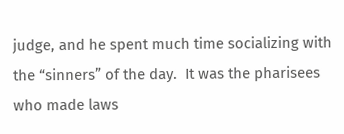judge, and he spent much time socializing with the “sinners” of the day.  It was the pharisees who made laws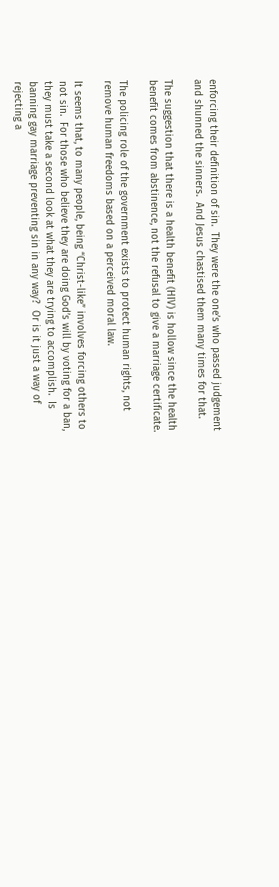enforcing their definition of sin.  They were the one’s who passed judgement and shunned the sinners.  And Jesus chastised them many times for that.

The suggestion that there is a health benefit (HIV) is hollow since the health benefit comes from abstinence, not the refusal to give a marriage certificate.

The policing role of the government exists to protect human rights, not remove human freedoms based on a perceived moral law.

It seems that, to many people, being “Christ-like” involves forcing others to not sin.  For those who believe they are doing God’s will by voting for a ban, they must take a second look at what they are trying to accomplish.  Is banning gay marriage preventing sin in any way?  Or is it just a way of rejecting a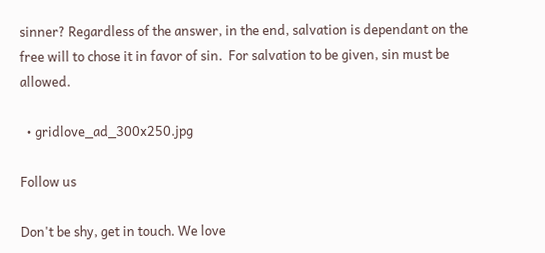sinner? Regardless of the answer, in the end, salvation is dependant on the free will to chose it in favor of sin.  For salvation to be given, sin must be allowed.

  • gridlove_ad_300x250.jpg

Follow us

Don't be shy, get in touch. We love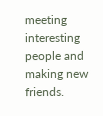meeting interesting people and making new friends.